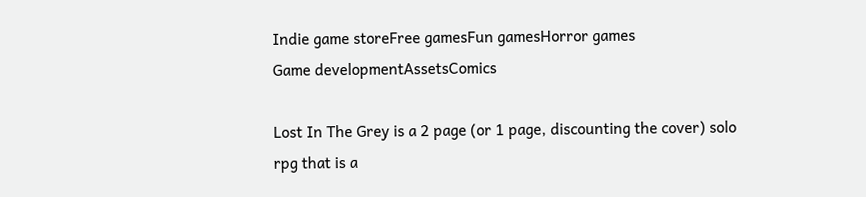Indie game storeFree gamesFun gamesHorror games
Game developmentAssetsComics

Lost In The Grey is a 2 page (or 1 page, discounting the cover) solo rpg that is a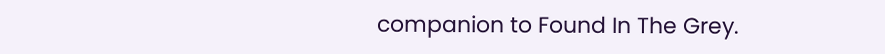companion to Found In The Grey.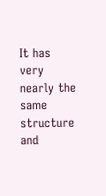It has very nearly the same structure and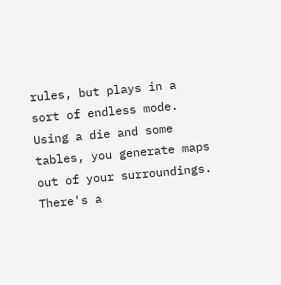rules, but plays in a sort of endless mode. Using a die and some tables, you generate maps out of your surroundings. There's a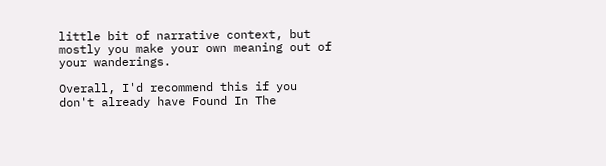little bit of narrative context, but mostly you make your own meaning out of your wanderings.

Overall, I'd recommend this if you don't already have Found In The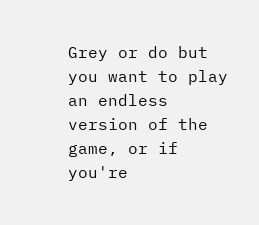Grey or do but you want to play an endless version of the game, or if you're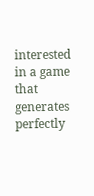interested in a game that generates perfectly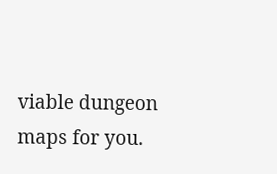viable dungeon maps for you.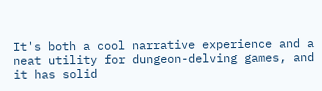It's both a cool narrative experience and a neat utility for dungeon-delving games, and it has solid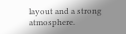layout and a strong atmosphere.